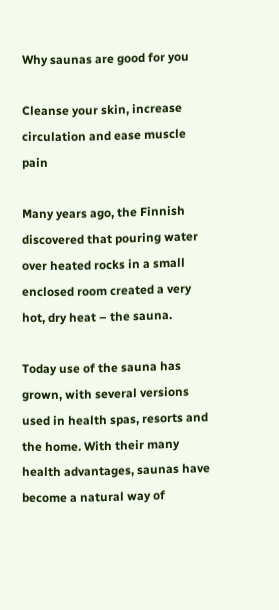Why saunas are good for you

Cleanse your skin, increase circulation and ease muscle pain

Many years ago, the Finnish discovered that pouring water over heated rocks in a small enclosed room created a very hot, dry heat – the sauna.

Today use of the sauna has grown, with several versions used in health spas, resorts and the home. With their many health advantages, saunas have become a natural way of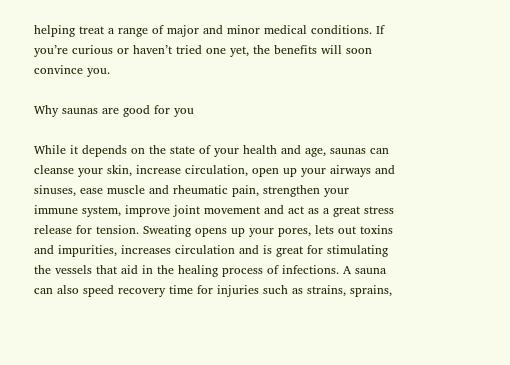helping treat a range of major and minor medical conditions. If you’re curious or haven’t tried one yet, the benefits will soon convince you.

Why saunas are good for you

While it depends on the state of your health and age, saunas can cleanse your skin, increase circulation, open up your airways and sinuses, ease muscle and rheumatic pain, strengthen your immune system, improve joint movement and act as a great stress release for tension. Sweating opens up your pores, lets out toxins and impurities, increases circulation and is great for stimulating the vessels that aid in the healing process of infections. A sauna can also speed recovery time for injuries such as strains, sprains,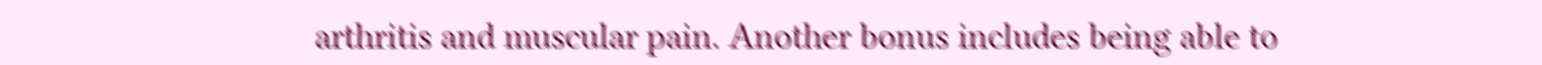arthritis and muscular pain. Another bonus includes being able to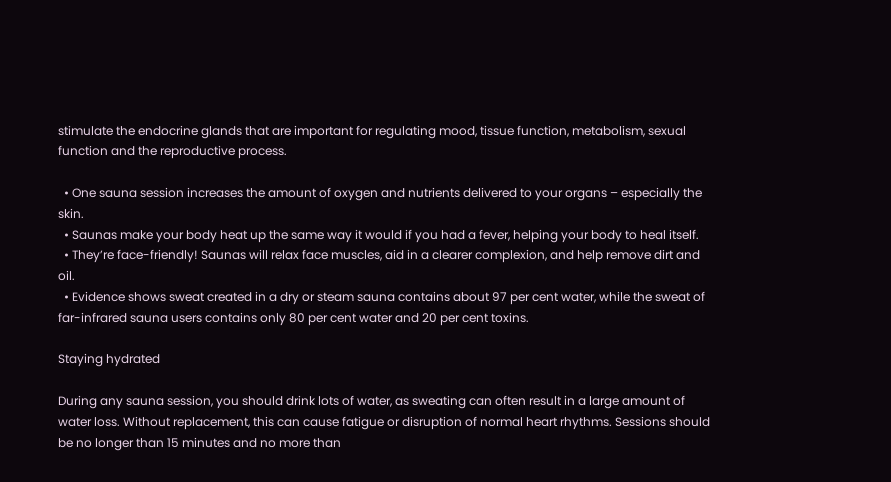stimulate the endocrine glands that are important for regulating mood, tissue function, metabolism, sexual function and the reproductive process.

  • One sauna session increases the amount of oxygen and nutrients delivered to your organs – especially the skin.
  • Saunas make your body heat up the same way it would if you had a fever, helping your body to heal itself.
  • They’re face-friendly! Saunas will relax face muscles, aid in a clearer complexion, and help remove dirt and oil.
  • Evidence shows sweat created in a dry or steam sauna contains about 97 per cent water, while the sweat of far-infrared sauna users contains only 80 per cent water and 20 per cent toxins.

Staying hydrated

During any sauna session, you should drink lots of water, as sweating can often result in a large amount of water loss. Without replacement, this can cause fatigue or disruption of normal heart rhythms. Sessions should be no longer than 15 minutes and no more than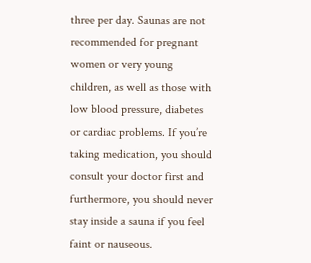three per day. Saunas are not recommended for pregnant women or very young children, as well as those with low blood pressure, diabetes or cardiac problems. If you’re taking medication, you should consult your doctor first and furthermore, you should never stay inside a sauna if you feel faint or nauseous.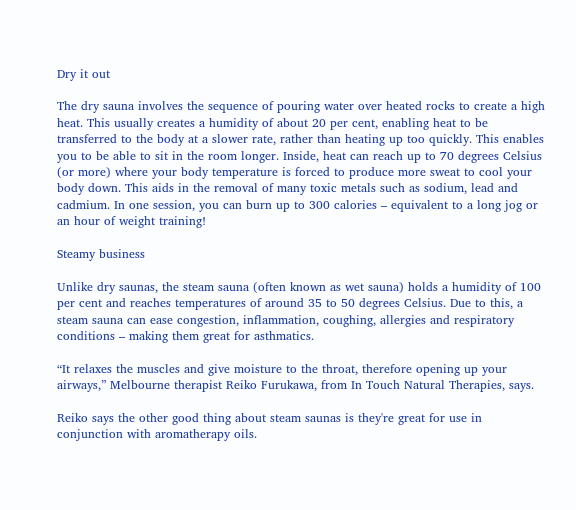Dry it out

The dry sauna involves the sequence of pouring water over heated rocks to create a high heat. This usually creates a humidity of about 20 per cent, enabling heat to be transferred to the body at a slower rate, rather than heating up too quickly. This enables you to be able to sit in the room longer. Inside, heat can reach up to 70 degrees Celsius (or more) where your body temperature is forced to produce more sweat to cool your body down. This aids in the removal of many toxic metals such as sodium, lead and cadmium. In one session, you can burn up to 300 calories – equivalent to a long jog or an hour of weight training!

Steamy business

Unlike dry saunas, the steam sauna (often known as wet sauna) holds a humidity of 100 per cent and reaches temperatures of around 35 to 50 degrees Celsius. Due to this, a steam sauna can ease congestion, inflammation, coughing, allergies and respiratory conditions – making them great for asthmatics.

“It relaxes the muscles and give moisture to the throat, therefore opening up your airways,” Melbourne therapist Reiko Furukawa, from In Touch Natural Therapies, says.

Reiko says the other good thing about steam saunas is they're great for use in conjunction with aromatherapy oils.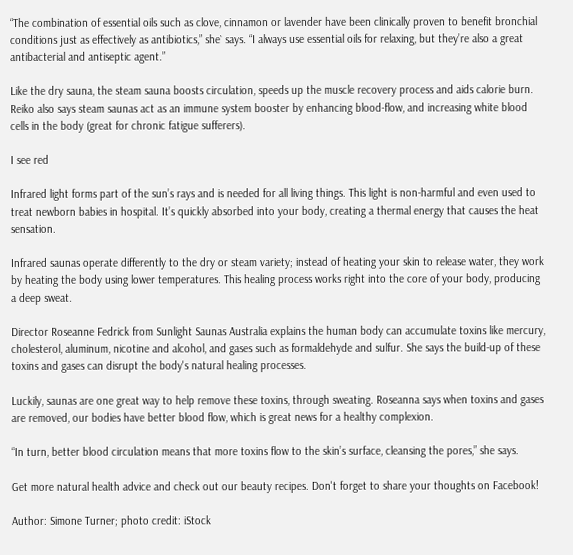“The combination of essential oils such as clove, cinnamon or lavender have been clinically proven to benefit bronchial conditions just as effectively as antibiotics,” she` says. “I always use essential oils for relaxing, but they’re also a great antibacterial and antiseptic agent.”

Like the dry sauna, the steam sauna boosts circulation, speeds up the muscle recovery process and aids calorie burn. Reiko also says steam saunas act as an immune system booster by enhancing blood-flow, and increasing white blood cells in the body (great for chronic fatigue sufferers).

I see red

Infrared light forms part of the sun’s rays and is needed for all living things. This light is non-harmful and even used to treat newborn babies in hospital. It’s quickly absorbed into your body, creating a thermal energy that causes the heat sensation.

Infrared saunas operate differently to the dry or steam variety; instead of heating your skin to release water, they work by heating the body using lower temperatures. This healing process works right into the core of your body, producing a deep sweat.

Director Roseanne Fedrick from Sunlight Saunas Australia explains the human body can accumulate toxins like mercury, cholesterol, aluminum, nicotine and alcohol, and gases such as formaldehyde and sulfur. She says the build-up of these toxins and gases can disrupt the body's natural healing processes.

Luckily, saunas are one great way to help remove these toxins, through sweating. Roseanna says when toxins and gases are removed, our bodies have better blood flow, which is great news for a healthy complexion.

“In turn, better blood circulation means that more toxins flow to the skin’s surface, cleansing the pores,” she says.

Get more natural health advice and check out our beauty recipes. Don't forget to share your thoughts on Facebook!

Author: Simone Turner; photo credit: iStock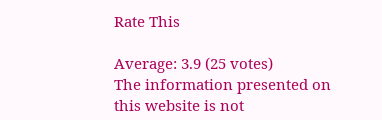Rate This

Average: 3.9 (25 votes)
The information presented on this website is not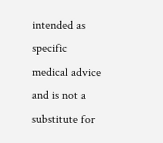intended as specific medical advice and is not a substitute for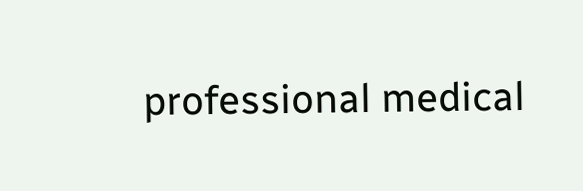professional medical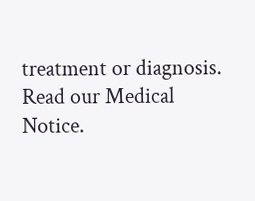treatment or diagnosis. Read our Medical Notice.